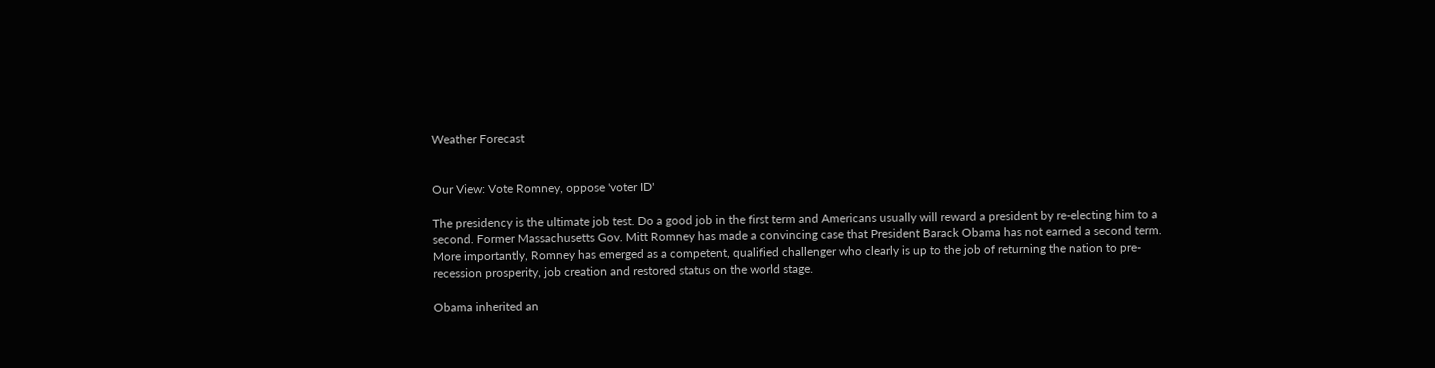Weather Forecast


Our View: Vote Romney, oppose 'voter ID'

The presidency is the ultimate job test. Do a good job in the first term and Americans usually will reward a president by re-electing him to a second. Former Massachusetts Gov. Mitt Romney has made a convincing case that President Barack Obama has not earned a second term. More importantly, Romney has emerged as a competent, qualified challenger who clearly is up to the job of returning the nation to pre-recession prosperity, job creation and restored status on the world stage.

Obama inherited an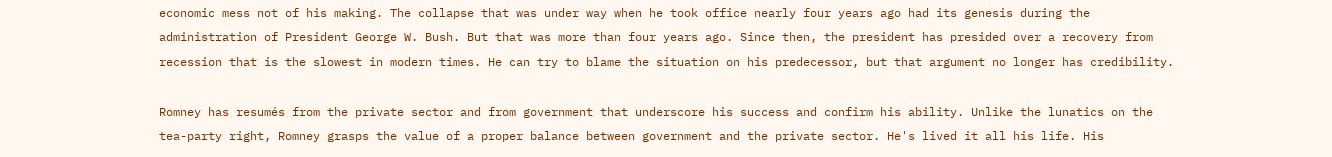economic mess not of his making. The collapse that was under way when he took office nearly four years ago had its genesis during the administration of President George W. Bush. But that was more than four years ago. Since then, the president has presided over a recovery from recession that is the slowest in modern times. He can try to blame the situation on his predecessor, but that argument no longer has credibility.

Romney has resumés from the private sector and from government that underscore his success and confirm his ability. Unlike the lunatics on the tea-party right, Romney grasps the value of a proper balance between government and the private sector. He's lived it all his life. His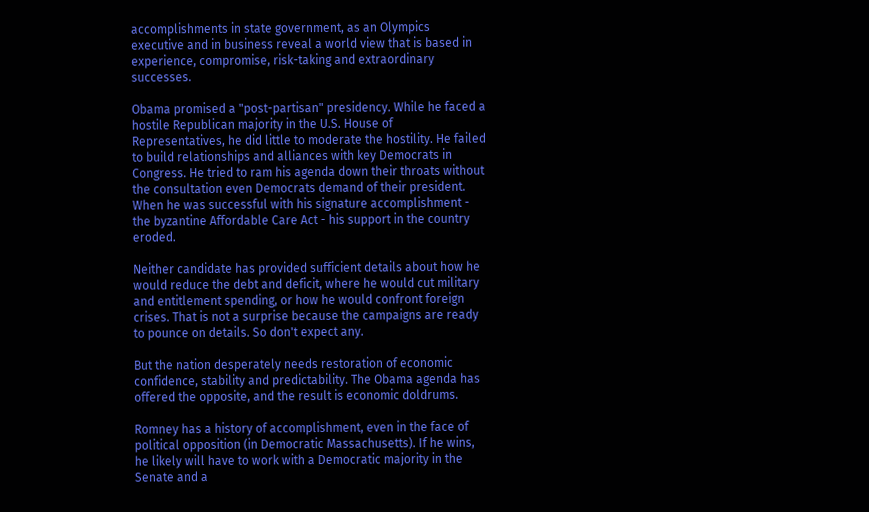accomplishments in state government, as an Olympics executive and in business reveal a world view that is based in experience, compromise, risk-taking and extraordinary successes.

Obama promised a "post-partisan" presidency. While he faced a hostile Republican majority in the U.S. House of Representatives, he did little to moderate the hostility. He failed to build relationships and alliances with key Democrats in Congress. He tried to ram his agenda down their throats without the consultation even Democrats demand of their president. When he was successful with his signature accomplishment - the byzantine Affordable Care Act - his support in the country eroded.

Neither candidate has provided sufficient details about how he would reduce the debt and deficit, where he would cut military and entitlement spending, or how he would confront foreign crises. That is not a surprise because the campaigns are ready to pounce on details. So don't expect any.

But the nation desperately needs restoration of economic confidence, stability and predictability. The Obama agenda has offered the opposite, and the result is economic doldrums.

Romney has a history of accomplishment, even in the face of political opposition (in Democratic Massachusetts). If he wins, he likely will have to work with a Democratic majority in the Senate and a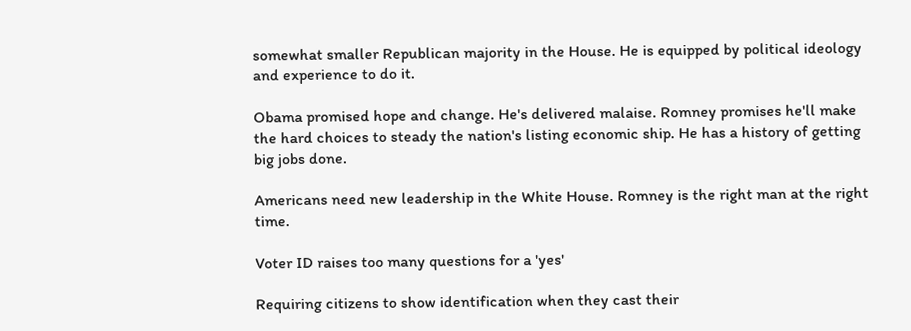somewhat smaller Republican majority in the House. He is equipped by political ideology and experience to do it.

Obama promised hope and change. He's delivered malaise. Romney promises he'll make the hard choices to steady the nation's listing economic ship. He has a history of getting big jobs done.

Americans need new leadership in the White House. Romney is the right man at the right time.

Voter ID raises too many questions for a 'yes'

Requiring citizens to show identification when they cast their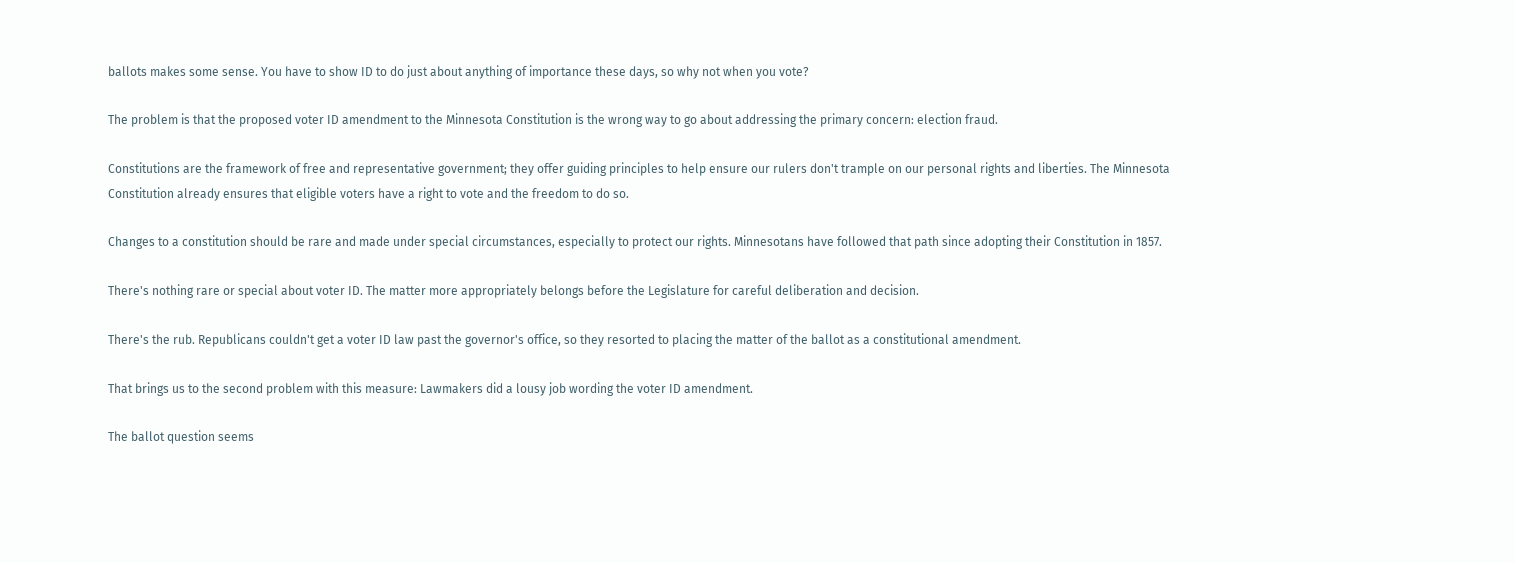ballots makes some sense. You have to show ID to do just about anything of importance these days, so why not when you vote?

The problem is that the proposed voter ID amendment to the Minnesota Constitution is the wrong way to go about addressing the primary concern: election fraud.

Constitutions are the framework of free and representative government; they offer guiding principles to help ensure our rulers don't trample on our personal rights and liberties. The Minnesota Constitution already ensures that eligible voters have a right to vote and the freedom to do so.

Changes to a constitution should be rare and made under special circumstances, especially to protect our rights. Minnesotans have followed that path since adopting their Constitution in 1857.

There's nothing rare or special about voter ID. The matter more appropriately belongs before the Legislature for careful deliberation and decision.

There's the rub. Republicans couldn't get a voter ID law past the governor's office, so they resorted to placing the matter of the ballot as a constitutional amendment.

That brings us to the second problem with this measure: Lawmakers did a lousy job wording the voter ID amendment.

The ballot question seems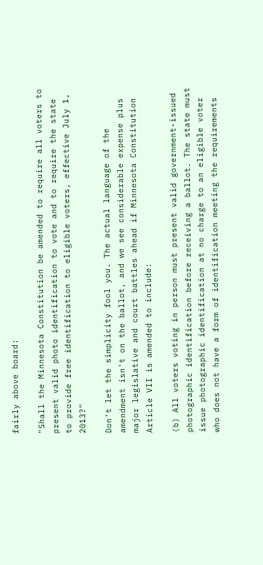fairly above board:

"Shall the Minnesota Constitution be amended to require all voters to present valid photo identification to vote and to require the state to provide free identification to eligible voters, effective July 1, 2013?"

Don't let the simplicity fool you. The actual language of the amendment isn't on the ballot, and we see considerable expense plus major legislative and court battles ahead if Minnesota Constitution Article VII is amended to include:

(b) All voters voting in person must present valid government-issued photographic identification before receiving a ballot. The state must issue photographic identification at no charge to an eligible voter who does not have a form of identification meeting the requirements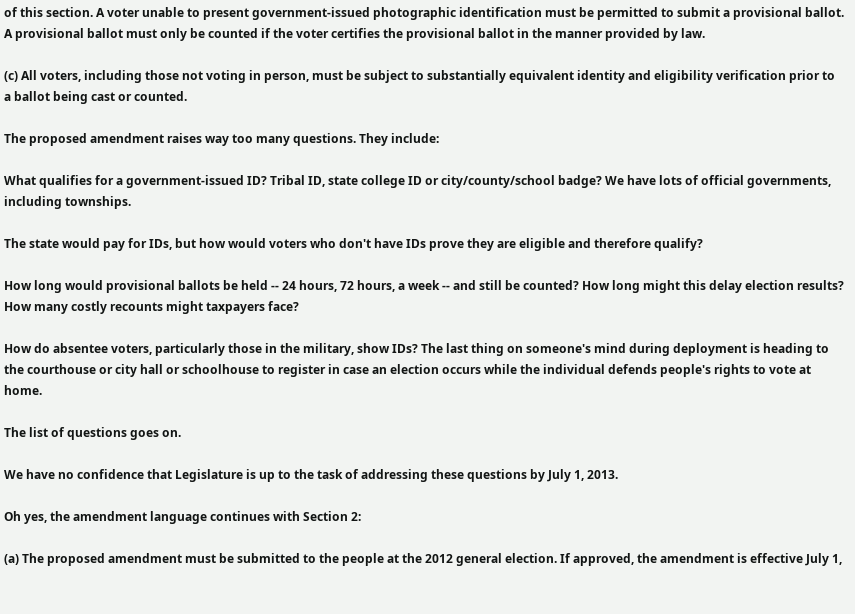of this section. A voter unable to present government-issued photographic identification must be permitted to submit a provisional ballot. A provisional ballot must only be counted if the voter certifies the provisional ballot in the manner provided by law.

(c) All voters, including those not voting in person, must be subject to substantially equivalent identity and eligibility verification prior to a ballot being cast or counted.

The proposed amendment raises way too many questions. They include:

What qualifies for a government-issued ID? Tribal ID, state college ID or city/county/school badge? We have lots of official governments, including townships.

The state would pay for IDs, but how would voters who don't have IDs prove they are eligible and therefore qualify?

How long would provisional ballots be held -- 24 hours, 72 hours, a week -- and still be counted? How long might this delay election results? How many costly recounts might taxpayers face?

How do absentee voters, particularly those in the military, show IDs? The last thing on someone's mind during deployment is heading to the courthouse or city hall or schoolhouse to register in case an election occurs while the individual defends people's rights to vote at home.

The list of questions goes on.

We have no confidence that Legislature is up to the task of addressing these questions by July 1, 2013.

Oh yes, the amendment language continues with Section 2:

(a) The proposed amendment must be submitted to the people at the 2012 general election. If approved, the amendment is effective July 1,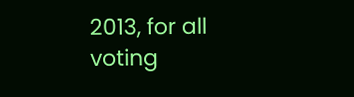2013, for all voting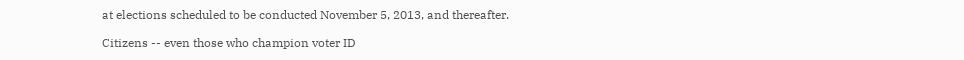at elections scheduled to be conducted November 5, 2013, and thereafter.

Citizens -- even those who champion voter ID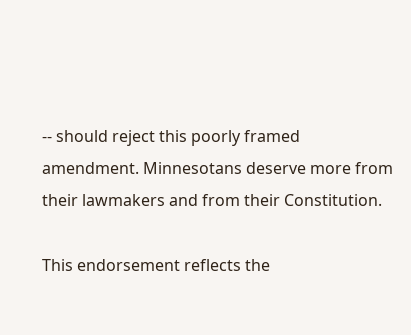-- should reject this poorly framed amendment. Minnesotans deserve more from their lawmakers and from their Constitution.

This endorsement reflects the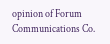opinion of Forum Communications Co.